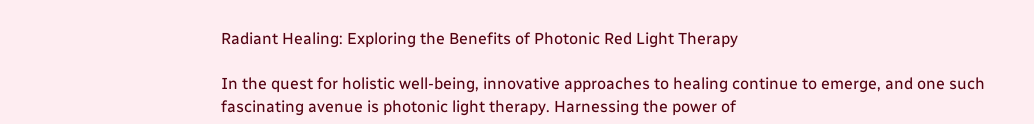Radiant Healing: Exploring the Benefits of Photonic Red Light Therapy

In the quest for holistic well-being, innovative approaches to healing continue to emerge, and one such fascinating avenue is photonic light therapy. Harnessing the power of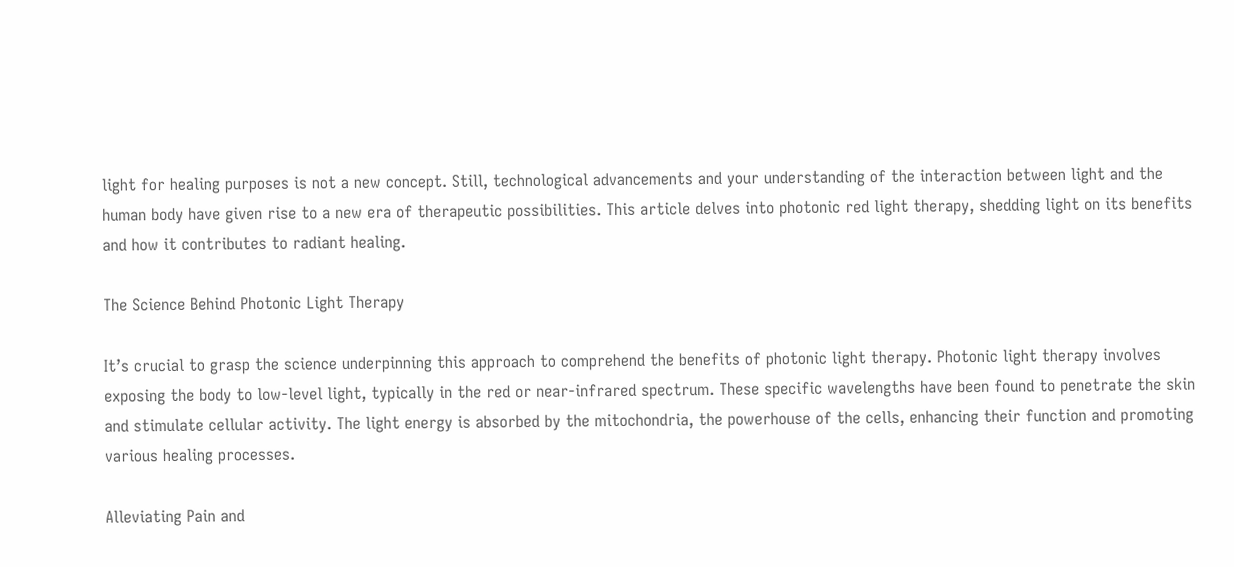light for healing purposes is not a new concept. Still, technological advancements and your understanding of the interaction between light and the human body have given rise to a new era of therapeutic possibilities. This article delves into photonic red light therapy, shedding light on its benefits and how it contributes to radiant healing.

The Science Behind Photonic Light Therapy

It’s crucial to grasp the science underpinning this approach to comprehend the benefits of photonic light therapy. Photonic light therapy involves exposing the body to low-level light, typically in the red or near-infrared spectrum. These specific wavelengths have been found to penetrate the skin and stimulate cellular activity. The light energy is absorbed by the mitochondria, the powerhouse of the cells, enhancing their function and promoting various healing processes.

Alleviating Pain and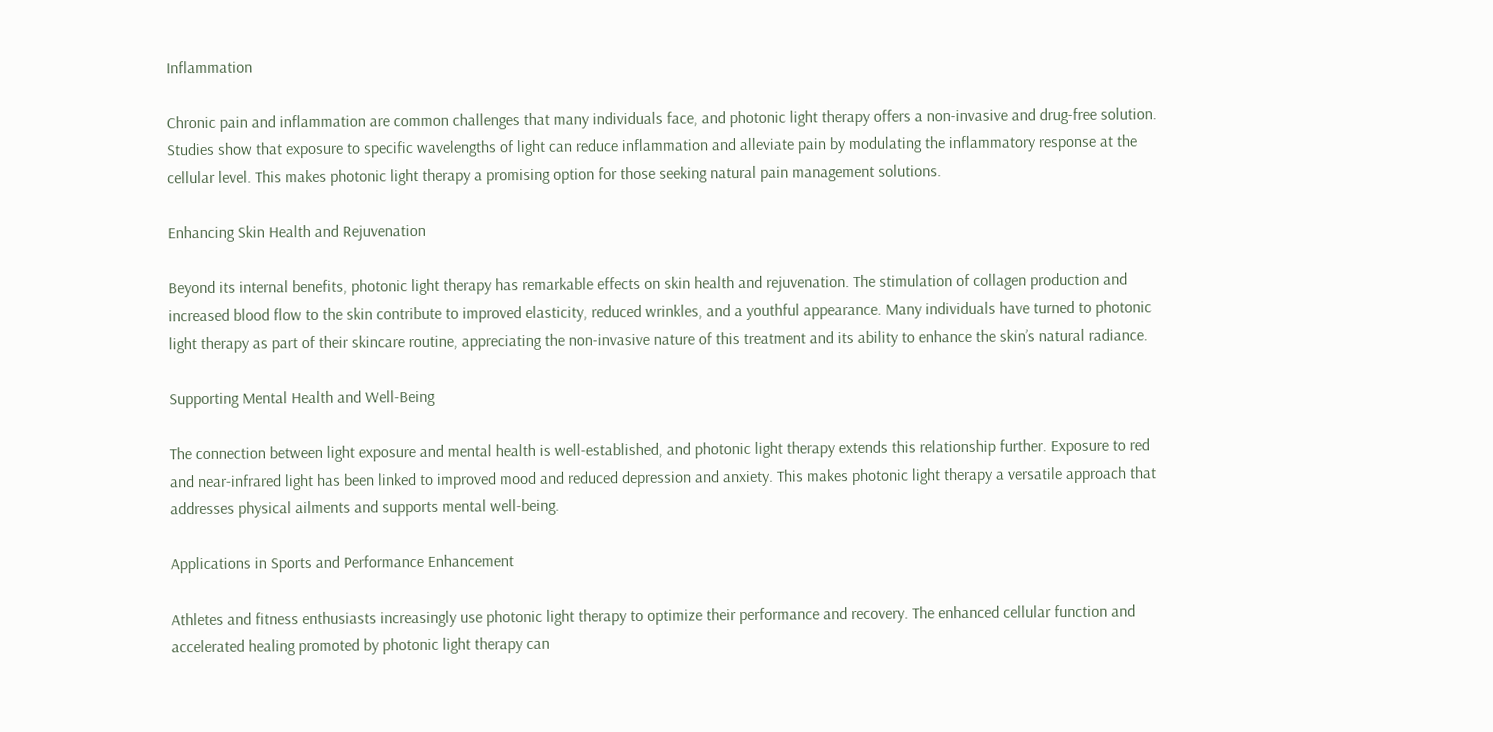Inflammation

Chronic pain and inflammation are common challenges that many individuals face, and photonic light therapy offers a non-invasive and drug-free solution. Studies show that exposure to specific wavelengths of light can reduce inflammation and alleviate pain by modulating the inflammatory response at the cellular level. This makes photonic light therapy a promising option for those seeking natural pain management solutions.

Enhancing Skin Health and Rejuvenation

Beyond its internal benefits, photonic light therapy has remarkable effects on skin health and rejuvenation. The stimulation of collagen production and increased blood flow to the skin contribute to improved elasticity, reduced wrinkles, and a youthful appearance. Many individuals have turned to photonic light therapy as part of their skincare routine, appreciating the non-invasive nature of this treatment and its ability to enhance the skin’s natural radiance.

Supporting Mental Health and Well-Being

The connection between light exposure and mental health is well-established, and photonic light therapy extends this relationship further. Exposure to red and near-infrared light has been linked to improved mood and reduced depression and anxiety. This makes photonic light therapy a versatile approach that addresses physical ailments and supports mental well-being.

Applications in Sports and Performance Enhancement

Athletes and fitness enthusiasts increasingly use photonic light therapy to optimize their performance and recovery. The enhanced cellular function and accelerated healing promoted by photonic light therapy can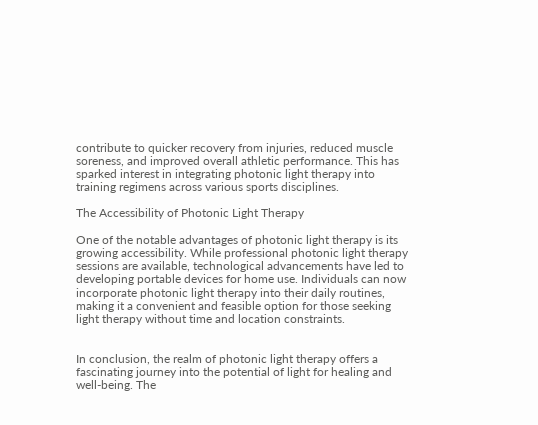contribute to quicker recovery from injuries, reduced muscle soreness, and improved overall athletic performance. This has sparked interest in integrating photonic light therapy into training regimens across various sports disciplines.

The Accessibility of Photonic Light Therapy

One of the notable advantages of photonic light therapy is its growing accessibility. While professional photonic light therapy sessions are available, technological advancements have led to developing portable devices for home use. Individuals can now incorporate photonic light therapy into their daily routines, making it a convenient and feasible option for those seeking light therapy without time and location constraints.


In conclusion, the realm of photonic light therapy offers a fascinating journey into the potential of light for healing and well-being. The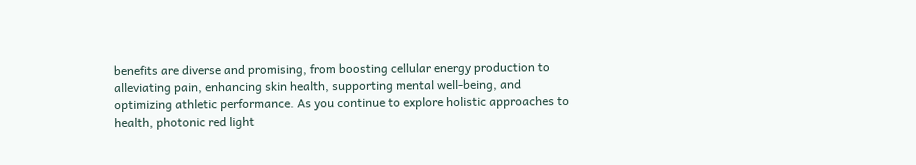benefits are diverse and promising, from boosting cellular energy production to alleviating pain, enhancing skin health, supporting mental well-being, and optimizing athletic performance. As you continue to explore holistic approaches to health, photonic red light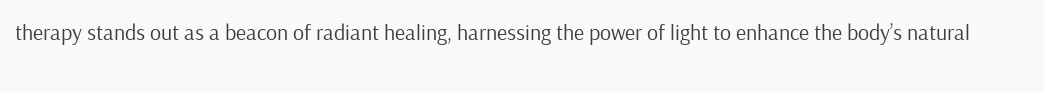therapy stands out as a beacon of radiant healing, harnessing the power of light to enhance the body’s natural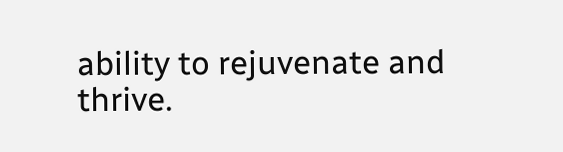ability to rejuvenate and thrive.